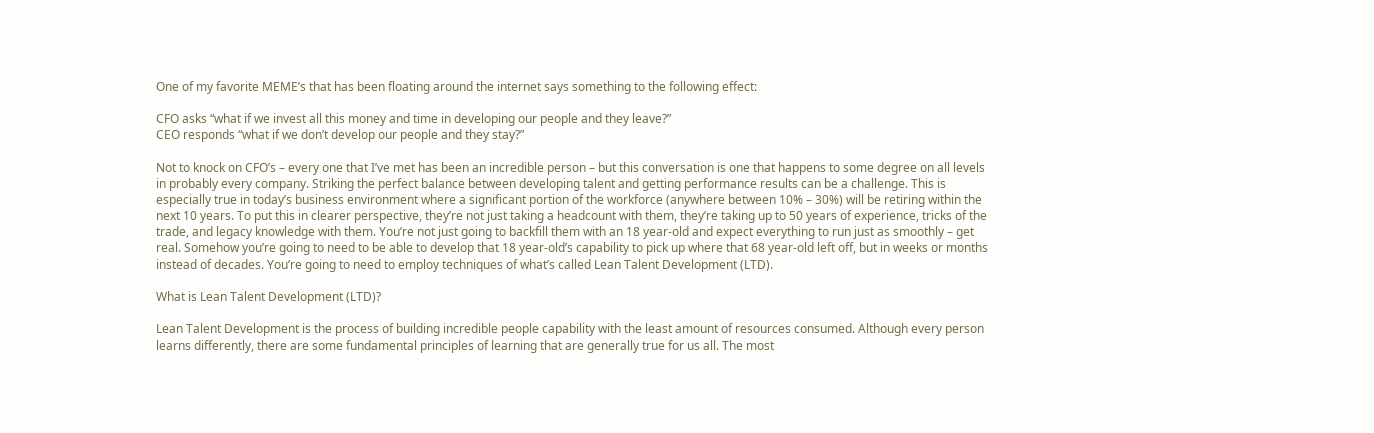One of my favorite MEME’s that has been floating around the internet says something to the following effect:

CFO asks “what if we invest all this money and time in developing our people and they leave?”
CEO responds “what if we don’t develop our people and they stay?”

Not to knock on CFO’s – every one that I’ve met has been an incredible person – but this conversation is one that happens to some degree on all levels in probably every company. Striking the perfect balance between developing talent and getting performance results can be a challenge. This is especially true in today’s business environment where a significant portion of the workforce (anywhere between 10% – 30%) will be retiring within the next 10 years. To put this in clearer perspective, they’re not just taking a headcount with them, they’re taking up to 50 years of experience, tricks of the trade, and legacy knowledge with them. You’re not just going to backfill them with an 18 year-old and expect everything to run just as smoothly – get real. Somehow you’re going to need to be able to develop that 18 year-old’s capability to pick up where that 68 year-old left off, but in weeks or months instead of decades. You’re going to need to employ techniques of what’s called Lean Talent Development (LTD).

What is Lean Talent Development (LTD)?

Lean Talent Development is the process of building incredible people capability with the least amount of resources consumed. Although every person learns differently, there are some fundamental principles of learning that are generally true for us all. The most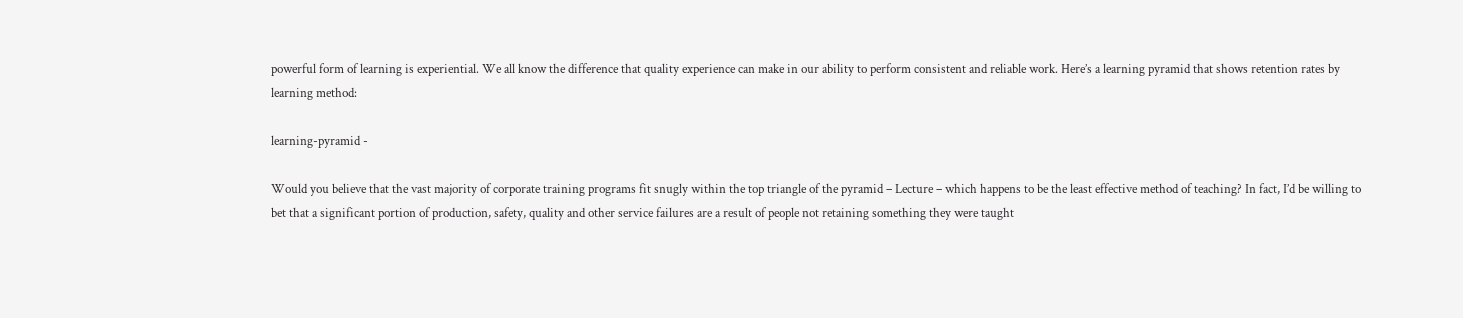powerful form of learning is experiential. We all know the difference that quality experience can make in our ability to perform consistent and reliable work. Here’s a learning pyramid that shows retention rates by learning method:

learning-pyramid -

Would you believe that the vast majority of corporate training programs fit snugly within the top triangle of the pyramid – Lecture – which happens to be the least effective method of teaching? In fact, I’d be willing to bet that a significant portion of production, safety, quality and other service failures are a result of people not retaining something they were taught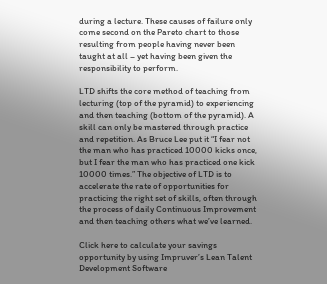during a lecture. These causes of failure only come second on the Pareto chart to those resulting from people having never been taught at all – yet having been given the responsibility to perform.

LTD shifts the core method of teaching from lecturing (top of the pyramid) to experiencing and then teaching (bottom of the pyramid). A skill can only be mastered through practice and repetition. As Bruce Lee put it “I fear not the man who has practiced 10000 kicks once, but I fear the man who has practiced one kick 10000 times.” The objective of LTD is to accelerate the rate of opportunities for practicing the right set of skills, often through the process of daily Continuous Improvement and then teaching others what we’ve learned.

Click here to calculate your savings opportunity by using Impruver’s Lean Talent Development Software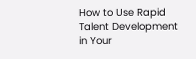How to Use Rapid Talent Development in Your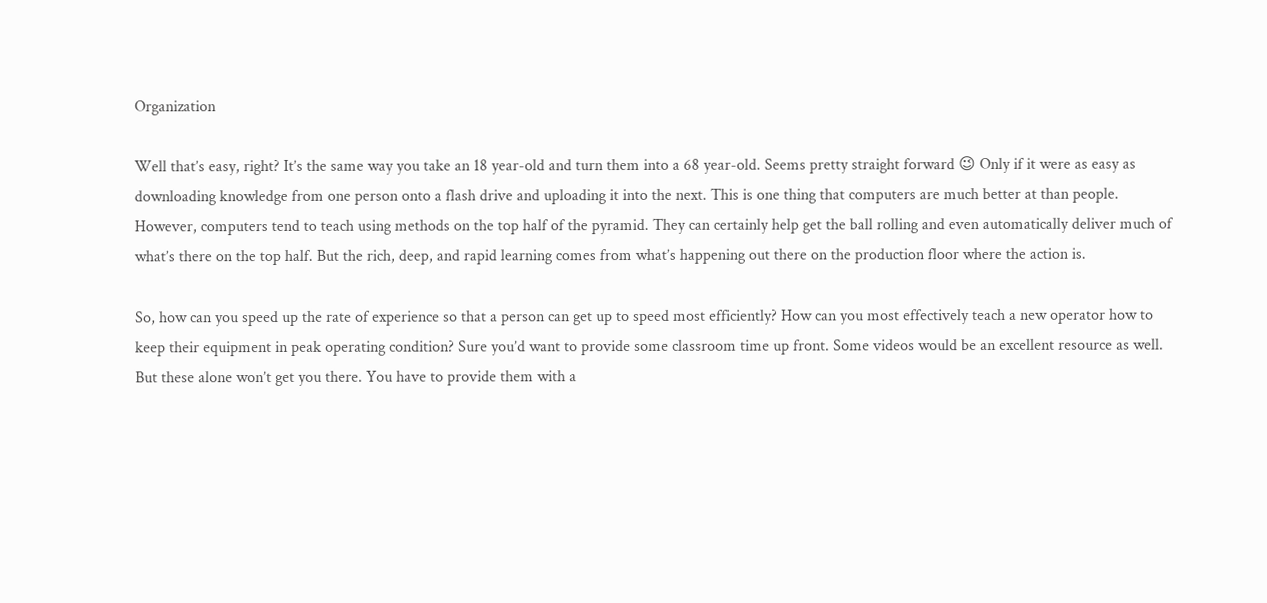Organization

Well that’s easy, right? It’s the same way you take an 18 year-old and turn them into a 68 year-old. Seems pretty straight forward 😉 Only if it were as easy as downloading knowledge from one person onto a flash drive and uploading it into the next. This is one thing that computers are much better at than people. However, computers tend to teach using methods on the top half of the pyramid. They can certainly help get the ball rolling and even automatically deliver much of what’s there on the top half. But the rich, deep, and rapid learning comes from what’s happening out there on the production floor where the action is.

So, how can you speed up the rate of experience so that a person can get up to speed most efficiently? How can you most effectively teach a new operator how to keep their equipment in peak operating condition? Sure you’d want to provide some classroom time up front. Some videos would be an excellent resource as well. But these alone won’t get you there. You have to provide them with a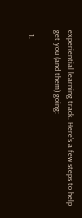experiential learning track. Here’s a few steps to help get you (and them) going:

  1.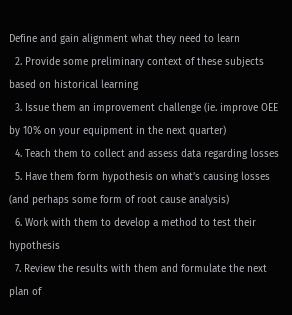Define and gain alignment what they need to learn
  2. Provide some preliminary context of these subjects based on historical learning
  3. Issue them an improvement challenge (ie. improve OEE by 10% on your equipment in the next quarter)
  4. Teach them to collect and assess data regarding losses
  5. Have them form hypothesis on what’s causing losses (and perhaps some form of root cause analysis)
  6. Work with them to develop a method to test their hypothesis
  7. Review the results with them and formulate the next plan of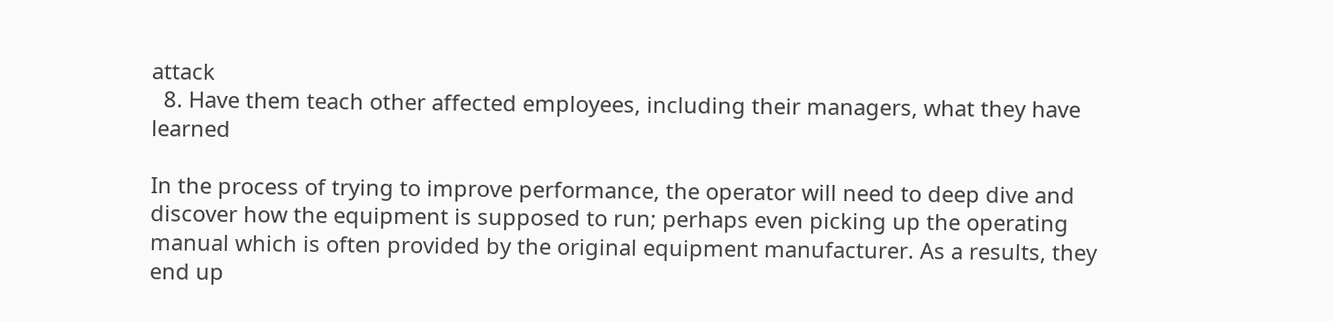attack
  8. Have them teach other affected employees, including their managers, what they have learned

In the process of trying to improve performance, the operator will need to deep dive and discover how the equipment is supposed to run; perhaps even picking up the operating manual which is often provided by the original equipment manufacturer. As a results, they end up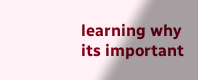learning why its important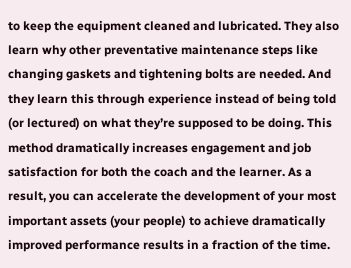to keep the equipment cleaned and lubricated. They also learn why other preventative maintenance steps like changing gaskets and tightening bolts are needed. And they learn this through experience instead of being told (or lectured) on what they’re supposed to be doing. This method dramatically increases engagement and job satisfaction for both the coach and the learner. As a result, you can accelerate the development of your most important assets (your people) to achieve dramatically improved performance results in a fraction of the time.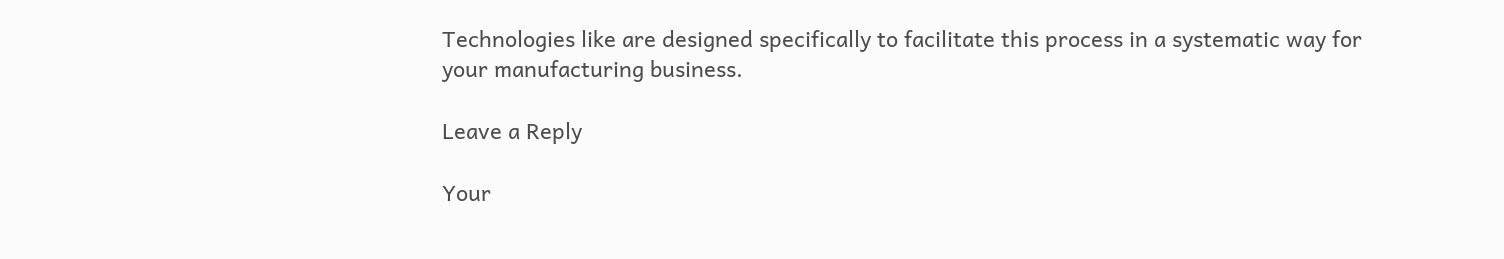Technologies like are designed specifically to facilitate this process in a systematic way for your manufacturing business.

Leave a Reply

Your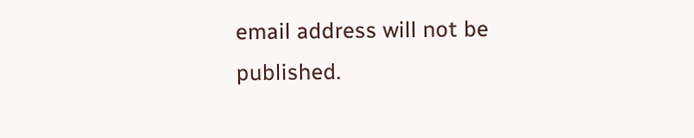email address will not be published.